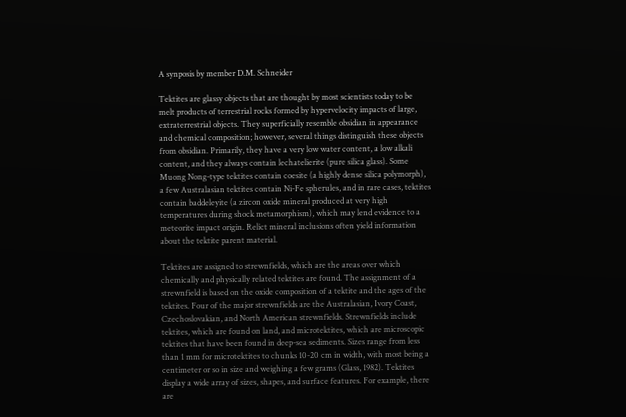A synposis by member D.M. Schneider

Tektites are glassy objects that are thought by most scientists today to be melt products of terrestrial rocks formed by hypervelocity impacts of large, extraterrestrial objects. They superficially resemble obsidian in appearance and chemical composition; however, several things distinguish these objects from obsidian. Primarily, they have a very low water content, a low alkali content, and they always contain lechatelierite (pure silica glass). Some Muong Nong-type tektites contain coesite (a highly dense silica polymorph), a few Australasian tektites contain Ni-Fe spherules, and in rare cases, tektites contain baddeleyite (a zircon oxide mineral produced at very high temperatures during shock metamorphism), which may lend evidence to a meteorite impact origin. Relict mineral inclusions often yield information about the tektite parent material.

Tektites are assigned to strewnfields, which are the areas over which chemically and physically related tektites are found. The assignment of a strewnfield is based on the oxide composition of a tektite and the ages of the tektites. Four of the major strewnfields are the Australasian, Ivory Coast, Czechoslovakian, and North American strewnfields. Strewnfields include tektites, which are found on land, and microtektites, which are microscopic tektites that have been found in deep-sea sediments. Sizes range from less than 1 mm for microtektites to chunks 10-20 cm in width, with most being a centimeter or so in size and weighing a few grams (Glass, 1982). Tektites display a wide array of sizes, shapes, and surface features. For example, there are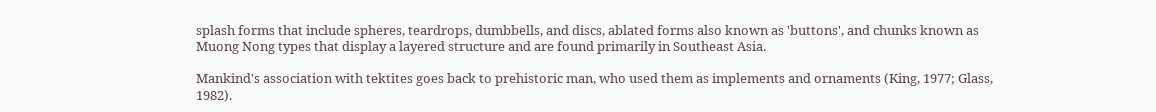splash forms that include spheres, teardrops, dumbbells, and discs, ablated forms also known as 'buttons', and chunks known as Muong Nong types that display a layered structure and are found primarily in Southeast Asia.

Mankind's association with tektites goes back to prehistoric man, who used them as implements and ornaments (King, 1977; Glass, 1982).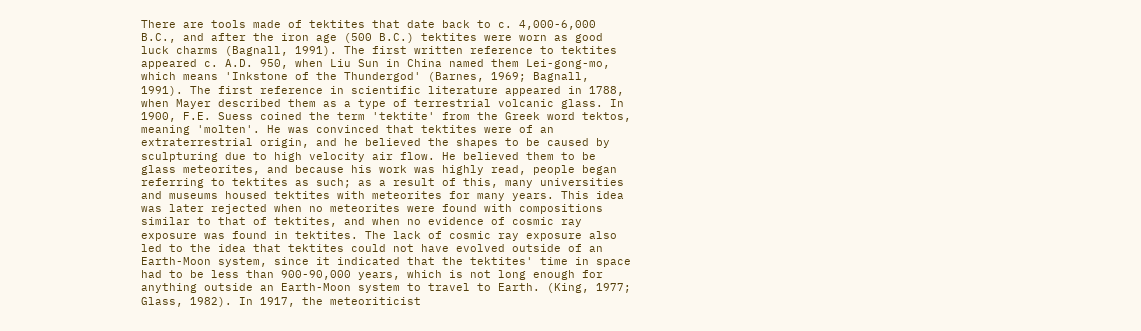There are tools made of tektites that date back to c. 4,000-6,000 B.C., and after the iron age (500 B.C.) tektites were worn as good luck charms (Bagnall, 1991). The first written reference to tektites appeared c. A.D. 950, when Liu Sun in China named them Lei-gong-mo, which means 'Inkstone of the Thundergod' (Barnes, 1969; Bagnall, 1991). The first reference in scientific literature appeared in 1788, when Mayer described them as a type of terrestrial volcanic glass. In 1900, F.E. Suess coined the term 'tektite' from the Greek word tektos, meaning 'molten'. He was convinced that tektites were of an extraterrestrial origin, and he believed the shapes to be caused by sculpturing due to high velocity air flow. He believed them to be glass meteorites, and because his work was highly read, people began referring to tektites as such; as a result of this, many universities and museums housed tektites with meteorites for many years. This idea was later rejected when no meteorites were found with compositions similar to that of tektites, and when no evidence of cosmic ray exposure was found in tektites. The lack of cosmic ray exposure also led to the idea that tektites could not have evolved outside of an Earth-Moon system, since it indicated that the tektites' time in space had to be less than 900-90,000 years, which is not long enough for anything outside an Earth-Moon system to travel to Earth. (King, 1977; Glass, 1982). In 1917, the meteoriticist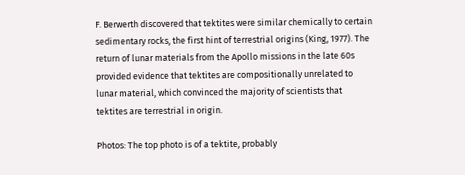F. Berwerth discovered that tektites were similar chemically to certain sedimentary rocks, the first hint of terrestrial origins (King, 1977). The return of lunar materials from the Apollo missions in the late 60s provided evidence that tektites are compositionally unrelated to lunar material, which convinced the majority of scientists that tektites are terrestrial in origin.

Photos: The top photo is of a tektite, probably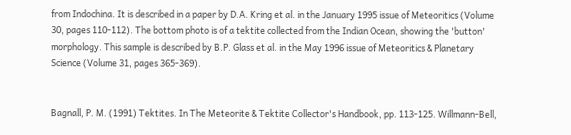from Indochina. It is described in a paper by D.A. Kring et al. in the January 1995 issue of Meteoritics (Volume 30, pages 110-112). The bottom photo is of a tektite collected from the Indian Ocean, showing the 'button' morphology. This sample is described by B.P. Glass et al. in the May 1996 issue of Meteoritics & Planetary Science (Volume 31, pages 365-369).


Bagnall, P. M. (1991) Tektites. In The Meteorite & Tektite Collector's Handbook, pp. 113-125. Willmann-Bell,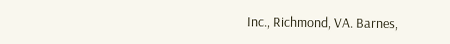Inc., Richmond, VA. Barnes,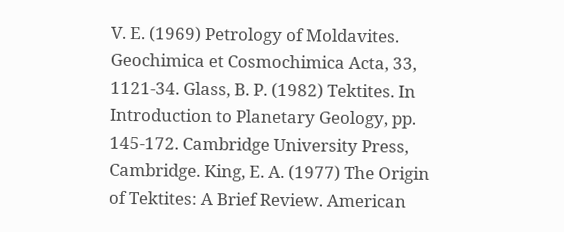V. E. (1969) Petrology of Moldavites. Geochimica et Cosmochimica Acta, 33, 1121-34. Glass, B. P. (1982) Tektites. In Introduction to Planetary Geology, pp. 145-172. Cambridge University Press, Cambridge. King, E. A. (1977) The Origin of Tektites: A Brief Review. American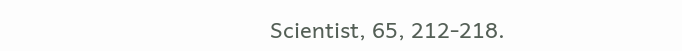Scientist, 65, 212-218.